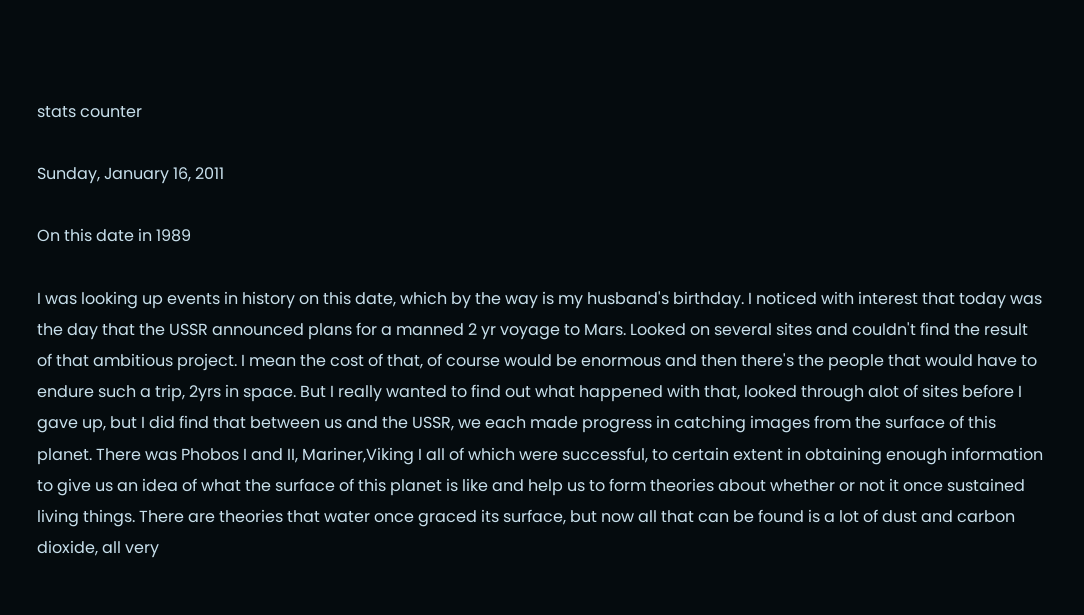stats counter

Sunday, January 16, 2011

On this date in 1989

I was looking up events in history on this date, which by the way is my husband's birthday. I noticed with interest that today was the day that the USSR announced plans for a manned 2 yr voyage to Mars. Looked on several sites and couldn't find the result of that ambitious project. I mean the cost of that, of course would be enormous and then there's the people that would have to endure such a trip, 2yrs in space. But I really wanted to find out what happened with that, looked through alot of sites before I gave up, but I did find that between us and the USSR, we each made progress in catching images from the surface of this planet. There was Phobos I and II, Mariner,Viking I all of which were successful, to certain extent in obtaining enough information to give us an idea of what the surface of this planet is like and help us to form theories about whether or not it once sustained living things. There are theories that water once graced its surface, but now all that can be found is a lot of dust and carbon dioxide, all very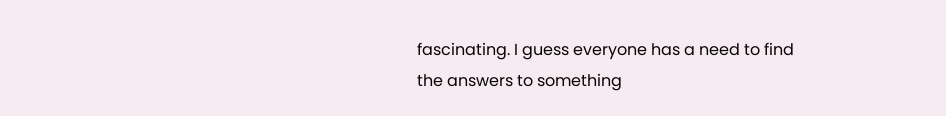fascinating. I guess everyone has a need to find the answers to something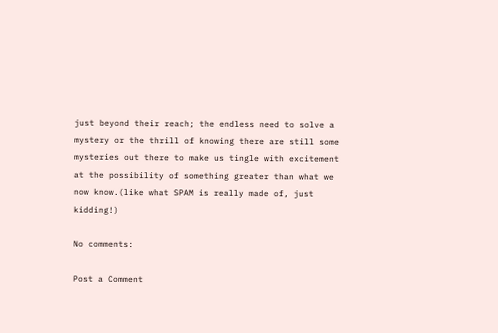just beyond their reach; the endless need to solve a mystery or the thrill of knowing there are still some mysteries out there to make us tingle with excitement at the possibility of something greater than what we now know.(like what SPAM is really made of, just kidding!)

No comments:

Post a Comment